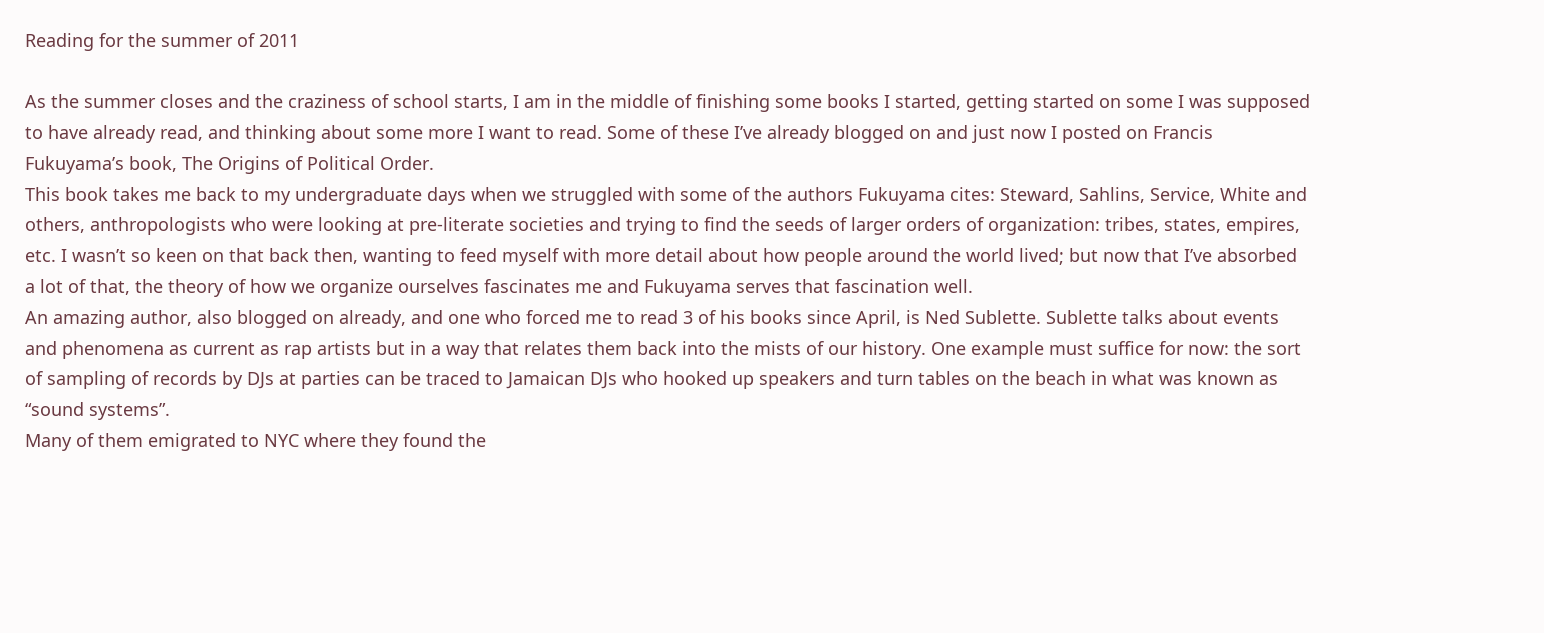Reading for the summer of 2011

As the summer closes and the craziness of school starts, I am in the middle of finishing some books I started, getting started on some I was supposed to have already read, and thinking about some more I want to read. Some of these I’ve already blogged on and just now I posted on Francis Fukuyama’s book, The Origins of Political Order.
This book takes me back to my undergraduate days when we struggled with some of the authors Fukuyama cites: Steward, Sahlins, Service, White and others, anthropologists who were looking at pre-literate societies and trying to find the seeds of larger orders of organization: tribes, states, empires, etc. I wasn’t so keen on that back then, wanting to feed myself with more detail about how people around the world lived; but now that I’ve absorbed a lot of that, the theory of how we organize ourselves fascinates me and Fukuyama serves that fascination well.
An amazing author, also blogged on already, and one who forced me to read 3 of his books since April, is Ned Sublette. Sublette talks about events and phenomena as current as rap artists but in a way that relates them back into the mists of our history. One example must suffice for now: the sort of sampling of records by DJs at parties can be traced to Jamaican DJs who hooked up speakers and turn tables on the beach in what was known as “sound systems”.
Many of them emigrated to NYC where they found the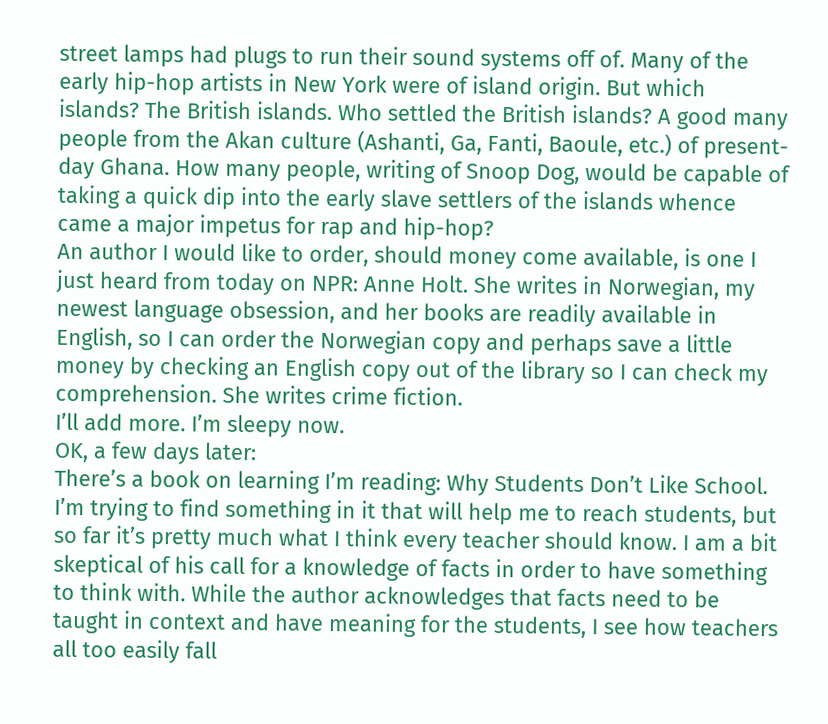street lamps had plugs to run their sound systems off of. Many of the early hip-hop artists in New York were of island origin. But which islands? The British islands. Who settled the British islands? A good many people from the Akan culture (Ashanti, Ga, Fanti, Baoule, etc.) of present-day Ghana. How many people, writing of Snoop Dog, would be capable of taking a quick dip into the early slave settlers of the islands whence came a major impetus for rap and hip-hop?
An author I would like to order, should money come available, is one I just heard from today on NPR: Anne Holt. She writes in Norwegian, my newest language obsession, and her books are readily available in English, so I can order the Norwegian copy and perhaps save a little money by checking an English copy out of the library so I can check my comprehension. She writes crime fiction.
I’ll add more. I’m sleepy now.
OK, a few days later:
There’s a book on learning I’m reading: Why Students Don’t Like School. I’m trying to find something in it that will help me to reach students, but so far it’s pretty much what I think every teacher should know. I am a bit skeptical of his call for a knowledge of facts in order to have something to think with. While the author acknowledges that facts need to be taught in context and have meaning for the students, I see how teachers all too easily fall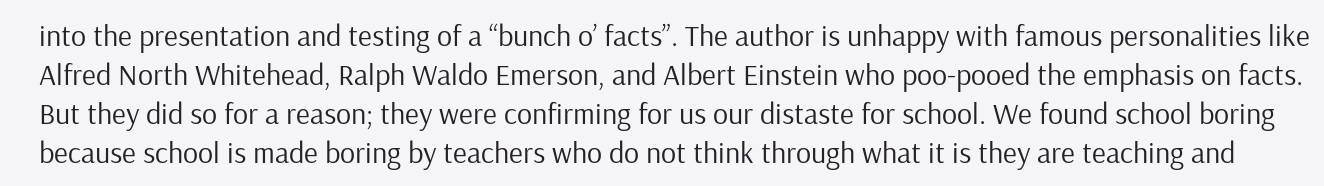into the presentation and testing of a “bunch o’ facts”. The author is unhappy with famous personalities like Alfred North Whitehead, Ralph Waldo Emerson, and Albert Einstein who poo-pooed the emphasis on facts. But they did so for a reason; they were confirming for us our distaste for school. We found school boring because school is made boring by teachers who do not think through what it is they are teaching and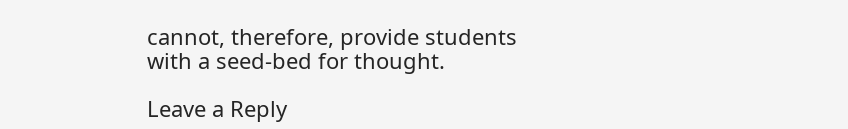cannot, therefore, provide students with a seed-bed for thought.

Leave a Reply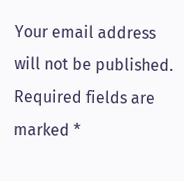Your email address will not be published. Required fields are marked *